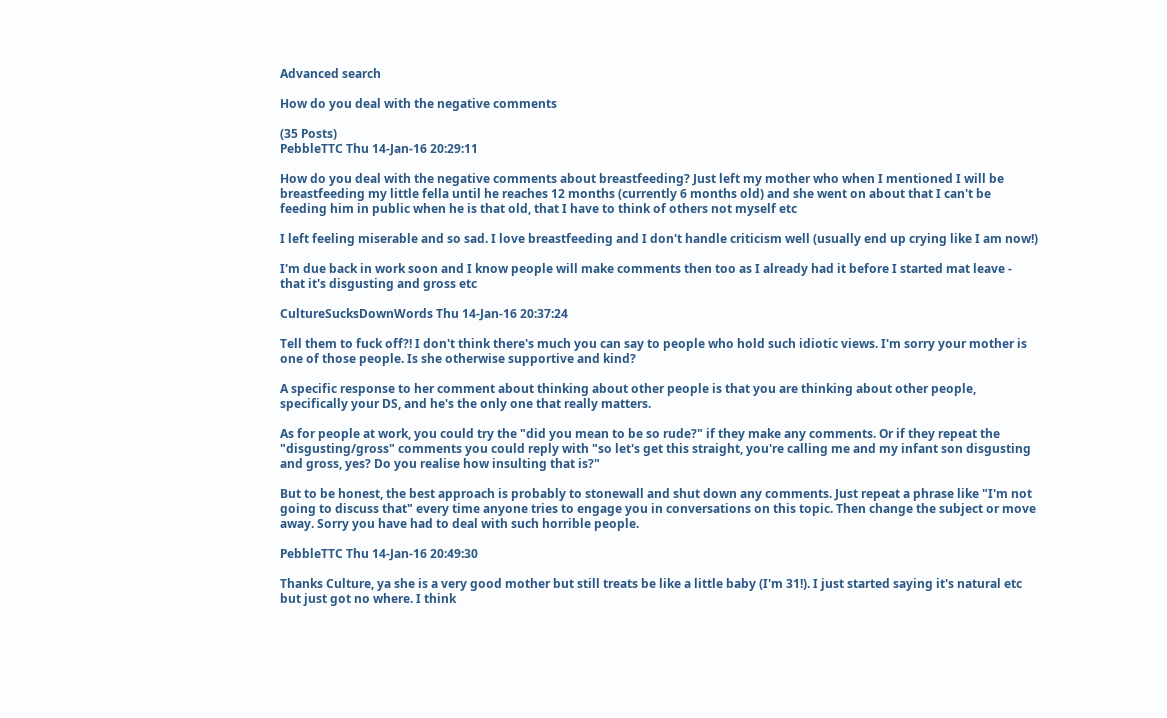Advanced search

How do you deal with the negative comments

(35 Posts)
PebbleTTC Thu 14-Jan-16 20:29:11

How do you deal with the negative comments about breastfeeding? Just left my mother who when I mentioned I will be breastfeeding my little fella until he reaches 12 months (currently 6 months old) and she went on about that I can't be feeding him in public when he is that old, that I have to think of others not myself etc

I left feeling miserable and so sad. I love breastfeeding and I don't handle criticism well (usually end up crying like I am now!)

I'm due back in work soon and I know people will make comments then too as I already had it before I started mat leave - that it's disgusting and gross etc

CultureSucksDownWords Thu 14-Jan-16 20:37:24

Tell them to fuck off?! I don't think there's much you can say to people who hold such idiotic views. I'm sorry your mother is one of those people. Is she otherwise supportive and kind?

A specific response to her comment about thinking about other people is that you are thinking about other people, specifically your DS, and he's the only one that really matters.

As for people at work, you could try the "did you mean to be so rude?" if they make any comments. Or if they repeat the "disgusting/gross" comments you could reply with "so let's get this straight, you're calling me and my infant son disgusting and gross, yes? Do you realise how insulting that is?"

But to be honest, the best approach is probably to stonewall and shut down any comments. Just repeat a phrase like "I'm not going to discuss that" every time anyone tries to engage you in conversations on this topic. Then change the subject or move away. Sorry you have had to deal with such horrible people.

PebbleTTC Thu 14-Jan-16 20:49:30

Thanks Culture, ya she is a very good mother but still treats be like a little baby (I'm 31!). I just started saying it's natural etc but just got no where. I think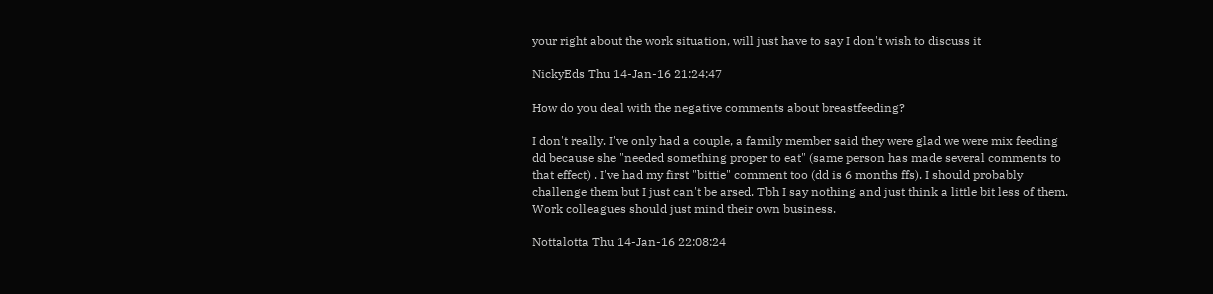your right about the work situation, will just have to say I don't wish to discuss it

NickyEds Thu 14-Jan-16 21:24:47

How do you deal with the negative comments about breastfeeding?

I don't really. I've only had a couple, a family member said they were glad we were mix feeding dd because she "needed something proper to eat" (same person has made several comments to that effect) . I've had my first "bittie" comment too (dd is 6 months ffs). I should probably challenge them but I just can't be arsed. Tbh I say nothing and just think a little bit less of them. Work colleagues should just mind their own business.

Nottalotta Thu 14-Jan-16 22:08:24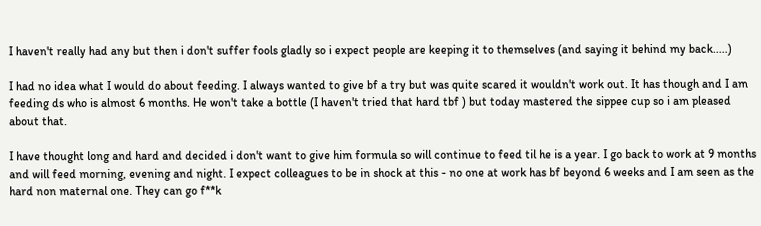I haven't really had any but then i don't suffer fools gladly so i expect people are keeping it to themselves (and saying it behind my back.....)

I had no idea what I would do about feeding. I always wanted to give bf a try but was quite scared it wouldn't work out. It has though and I am feeding ds who is almost 6 months. He won't take a bottle (I haven't tried that hard tbf ) but today mastered the sippee cup so i am pleased about that.

I have thought long and hard and decided i don't want to give him formula so will continue to feed til he is a year. I go back to work at 9 months and will feed morning, evening and night. I expect colleagues to be in shock at this - no one at work has bf beyond 6 weeks and I am seen as the hard non maternal one. They can go f**k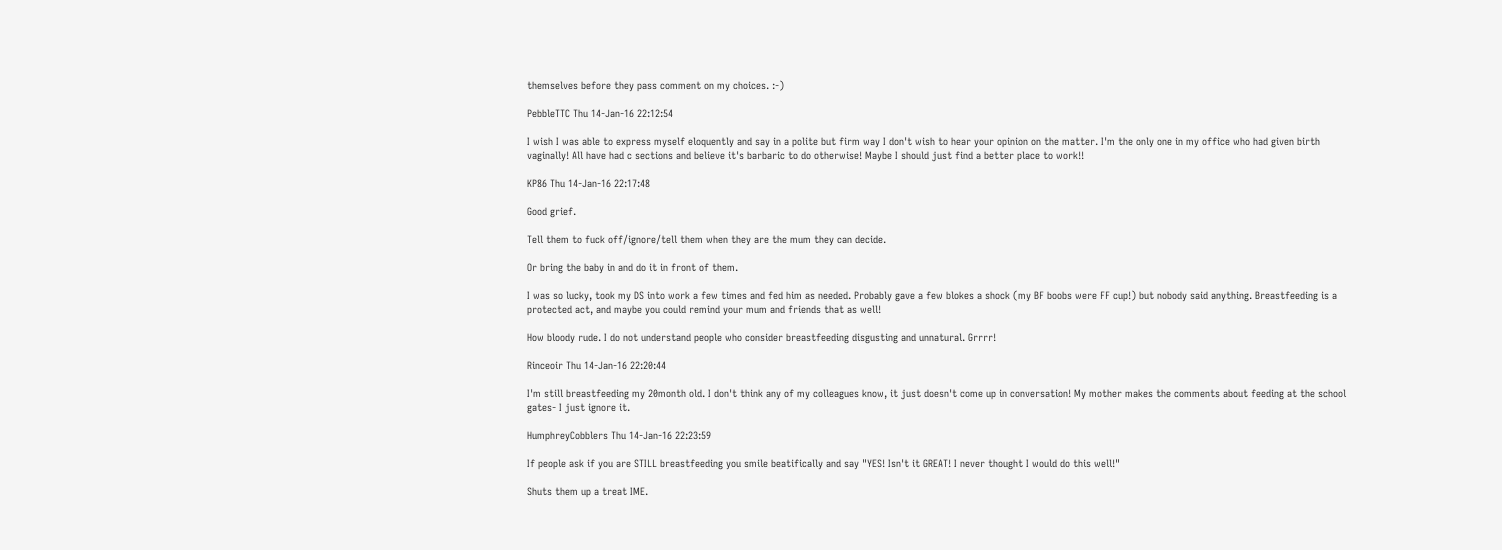themselves before they pass comment on my choices. :-)

PebbleTTC Thu 14-Jan-16 22:12:54

I wish I was able to express myself eloquently and say in a polite but firm way I don't wish to hear your opinion on the matter. I'm the only one in my office who had given birth vaginally! All have had c sections and believe it's barbaric to do otherwise! Maybe I should just find a better place to work!!

KP86 Thu 14-Jan-16 22:17:48

Good grief.

Tell them to fuck off/ignore/tell them when they are the mum they can decide.

Or bring the baby in and do it in front of them.

I was so lucky, took my DS into work a few times and fed him as needed. Probably gave a few blokes a shock (my BF boobs were FF cup!) but nobody said anything. Breastfeeding is a protected act, and maybe you could remind your mum and friends that as well!

How bloody rude. I do not understand people who consider breastfeeding disgusting and unnatural. Grrrr!

Rinceoir Thu 14-Jan-16 22:20:44

I'm still breastfeeding my 20month old. I don't think any of my colleagues know, it just doesn't come up in conversation! My mother makes the comments about feeding at the school gates- I just ignore it.

HumphreyCobblers Thu 14-Jan-16 22:23:59

If people ask if you are STILL breastfeeding you smile beatifically and say "YES! Isn't it GREAT! I never thought I would do this well!"

Shuts them up a treat IME.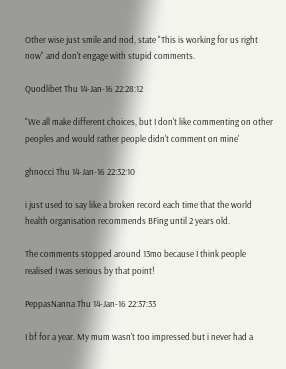Other wise just smile and nod, state "This is working for us right now" and don't engage with stupid comments.

Quodlibet Thu 14-Jan-16 22:28:12

"We all make different choices, but I don't like commenting on other peoples and would rather people didn't comment on mine'

ghnocci Thu 14-Jan-16 22:32:10

i just used to say like a broken record each time that the world health organisation recommends BFing until 2 years old.

The comments stopped around 13mo because I think people realised I was serious by that point!

PeppasNanna Thu 14-Jan-16 22:37:33

I bf for a year. My mum wasn't too impressed but i never had a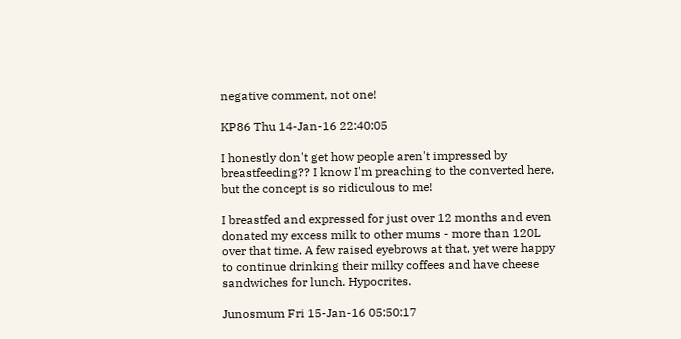negative comment, not one!

KP86 Thu 14-Jan-16 22:40:05

I honestly don't get how people aren't impressed by breastfeeding?? I know I'm preaching to the converted here, but the concept is so ridiculous to me!

I breastfed and expressed for just over 12 months and even donated my excess milk to other mums - more than 120L over that time. A few raised eyebrows at that, yet were happy to continue drinking their milky coffees and have cheese sandwiches for lunch. Hypocrites.

Junosmum Fri 15-Jan-16 05:50:17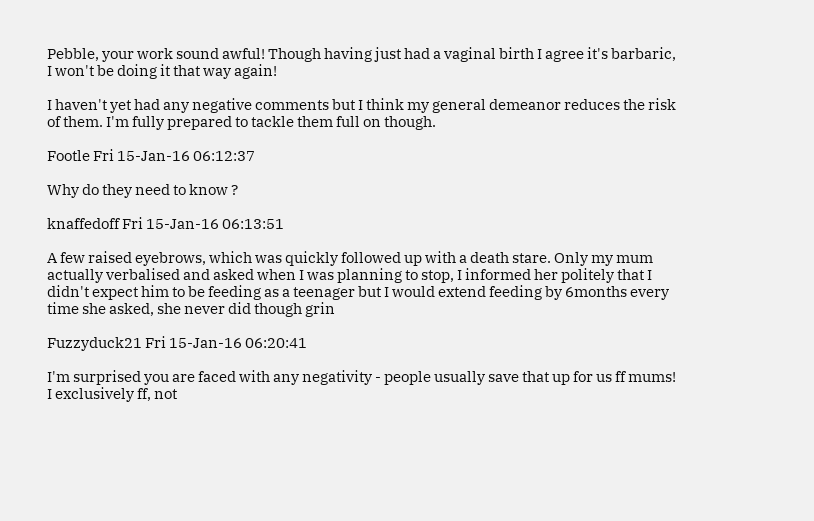Pebble, your work sound awful! Though having just had a vaginal birth I agree it's barbaric, I won't be doing it that way again!

I haven't yet had any negative comments but I think my general demeanor reduces the risk of them. I'm fully prepared to tackle them full on though.

Footle Fri 15-Jan-16 06:12:37

Why do they need to know ?

knaffedoff Fri 15-Jan-16 06:13:51

A few raised eyebrows, which was quickly followed up with a death stare. Only my mum actually verbalised and asked when I was planning to stop, I informed her politely that I didn't expect him to be feeding as a teenager but I would extend feeding by 6months every time she asked, she never did though grin

Fuzzyduck21 Fri 15-Jan-16 06:20:41

I'm surprised you are faced with any negativity - people usually save that up for us ff mums! I exclusively ff, not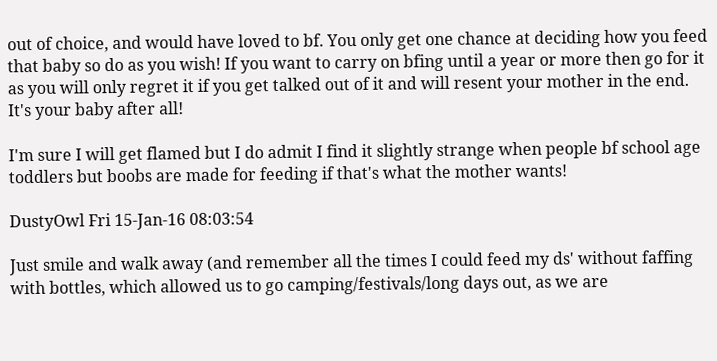out of choice, and would have loved to bf. You only get one chance at deciding how you feed that baby so do as you wish! If you want to carry on bfing until a year or more then go for it as you will only regret it if you get talked out of it and will resent your mother in the end. It's your baby after all!

I'm sure I will get flamed but I do admit I find it slightly strange when people bf school age toddlers but boobs are made for feeding if that's what the mother wants!

DustyOwl Fri 15-Jan-16 08:03:54

Just smile and walk away (and remember all the times I could feed my ds' without faffing with bottles, which allowed us to go camping/festivals/long days out, as we are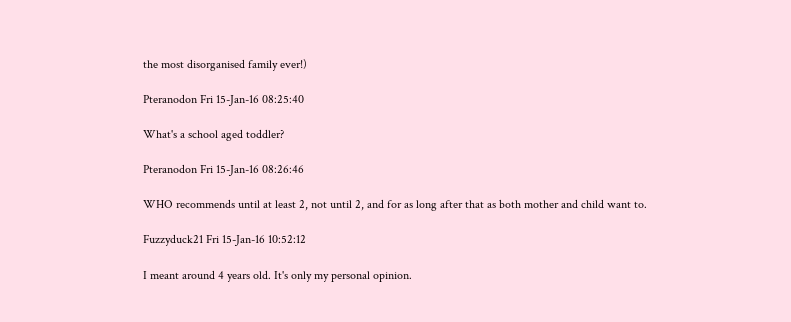the most disorganised family ever!)

Pteranodon Fri 15-Jan-16 08:25:40

What's a school aged toddler?

Pteranodon Fri 15-Jan-16 08:26:46

WHO recommends until at least 2, not until 2, and for as long after that as both mother and child want to.

Fuzzyduck21 Fri 15-Jan-16 10:52:12

I meant around 4 years old. It's only my personal opinion.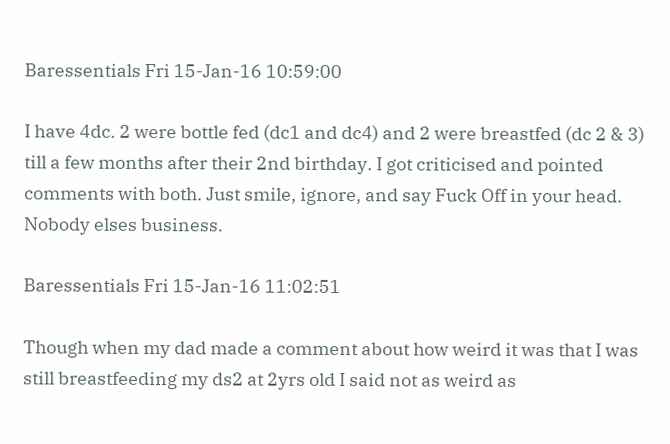Baressentials Fri 15-Jan-16 10:59:00

I have 4dc. 2 were bottle fed (dc1 and dc4) and 2 were breastfed (dc 2 & 3) till a few months after their 2nd birthday. I got criticised and pointed comments with both. Just smile, ignore, and say Fuck Off in your head. Nobody elses business.

Baressentials Fri 15-Jan-16 11:02:51

Though when my dad made a comment about how weird it was that I was still breastfeeding my ds2 at 2yrs old I said not as weird as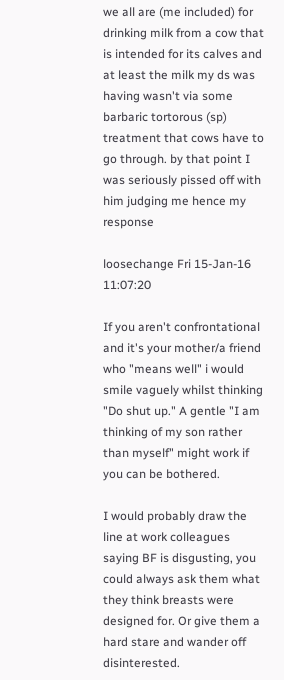we all are (me included) for drinking milk from a cow that is intended for its calves and at least the milk my ds was having wasn't via some barbaric tortorous (sp) treatment that cows have to go through. by that point I was seriously pissed off with him judging me hence my response

loosechange Fri 15-Jan-16 11:07:20

If you aren't confrontational and it's your mother/a friend who "means well" i would smile vaguely whilst thinking "Do shut up." A gentle "I am thinking of my son rather than myself" might work if you can be bothered.

I would probably draw the line at work colleagues saying BF is disgusting, you could always ask them what they think breasts were designed for. Or give them a hard stare and wander off disinterested.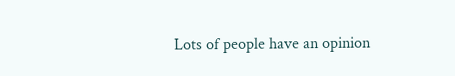Lots of people have an opinion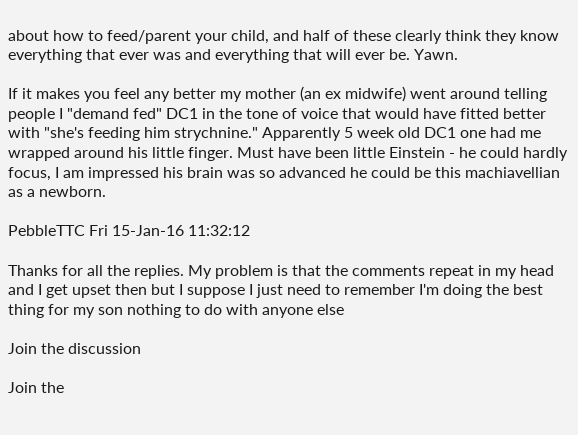about how to feed/parent your child, and half of these clearly think they know everything that ever was and everything that will ever be. Yawn.

If it makes you feel any better my mother (an ex midwife) went around telling people I "demand fed" DC1 in the tone of voice that would have fitted better with "she's feeding him strychnine." Apparently 5 week old DC1 one had me wrapped around his little finger. Must have been little Einstein - he could hardly focus, I am impressed his brain was so advanced he could be this machiavellian as a newborn.

PebbleTTC Fri 15-Jan-16 11:32:12

Thanks for all the replies. My problem is that the comments repeat in my head and I get upset then but I suppose I just need to remember I'm doing the best thing for my son nothing to do with anyone else

Join the discussion

Join the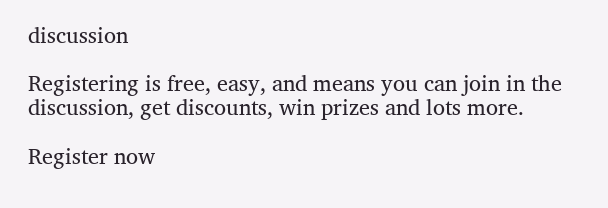discussion

Registering is free, easy, and means you can join in the discussion, get discounts, win prizes and lots more.

Register now